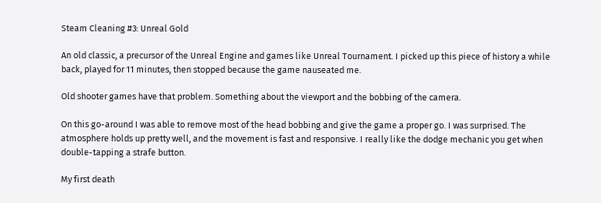Steam Cleaning #3: Unreal Gold

An old classic, a precursor of the Unreal Engine and games like Unreal Tournament. I picked up this piece of history a while back, played for 11 minutes, then stopped because the game nauseated me.

Old shooter games have that problem. Something about the viewport and the bobbing of the camera.

On this go-around I was able to remove most of the head bobbing and give the game a proper go. I was surprised. The atmosphere holds up pretty well, and the movement is fast and responsive. I really like the dodge mechanic you get when double-tapping a strafe button.

My first death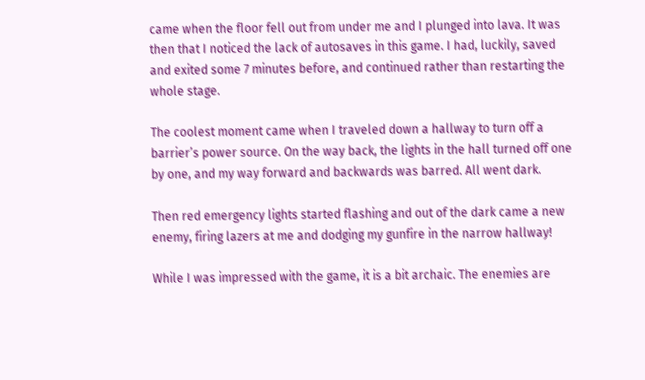came when the floor fell out from under me and I plunged into lava. It was then that I noticed the lack of autosaves in this game. I had, luckily, saved and exited some 7 minutes before, and continued rather than restarting the whole stage.

The coolest moment came when I traveled down a hallway to turn off a barrier’s power source. On the way back, the lights in the hall turned off one by one, and my way forward and backwards was barred. All went dark.

Then red emergency lights started flashing and out of the dark came a new enemy, firing lazers at me and dodging my gunfire in the narrow hallway!

While I was impressed with the game, it is a bit archaic. The enemies are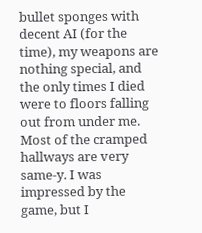bullet sponges with decent AI (for the time), my weapons are nothing special, and the only times I died were to floors falling out from under me. Most of the cramped hallways are very same-y. I was impressed by the game, but I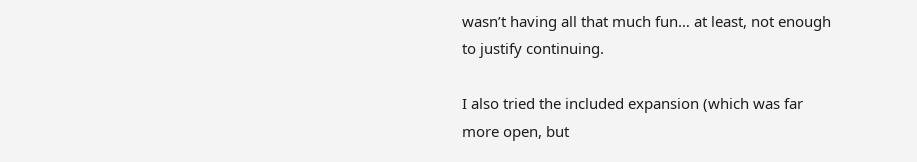wasn’t having all that much fun… at least, not enough to justify continuing.

I also tried the included expansion (which was far more open, but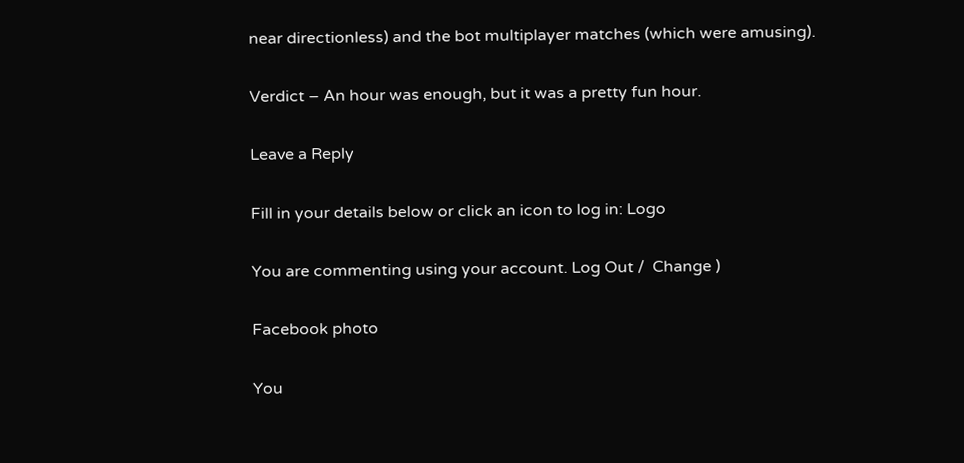near directionless) and the bot multiplayer matches (which were amusing).

Verdict – An hour was enough, but it was a pretty fun hour.

Leave a Reply

Fill in your details below or click an icon to log in: Logo

You are commenting using your account. Log Out /  Change )

Facebook photo

You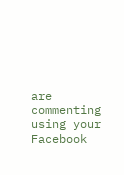are commenting using your Facebook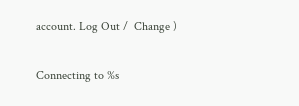account. Log Out /  Change )

Connecting to %s